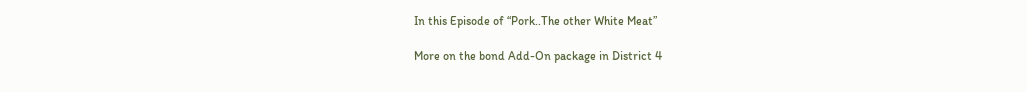In this Episode of “Pork..The other White Meat”

More on the bond Add-On package in District 4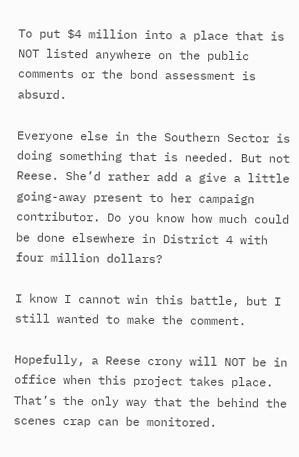To put $4 million into a place that is NOT listed anywhere on the public comments or the bond assessment is absurd.

Everyone else in the Southern Sector is doing something that is needed. But not Reese. She’d rather add a give a little going-away present to her campaign contributor. Do you know how much could be done elsewhere in District 4 with four million dollars?

I know I cannot win this battle, but I still wanted to make the comment.

Hopefully, a Reese crony will NOT be in office when this project takes place. That’s the only way that the behind the scenes crap can be monitored.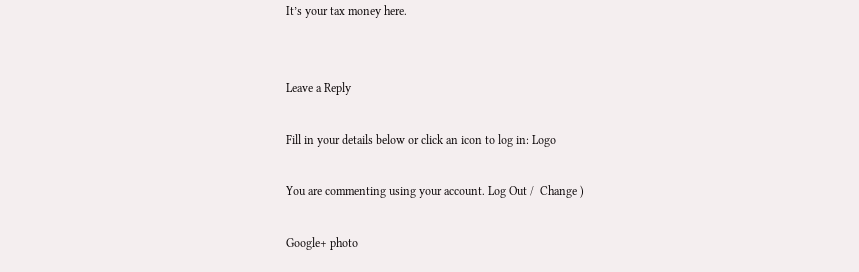It’s your tax money here.


Leave a Reply

Fill in your details below or click an icon to log in: Logo

You are commenting using your account. Log Out /  Change )

Google+ photo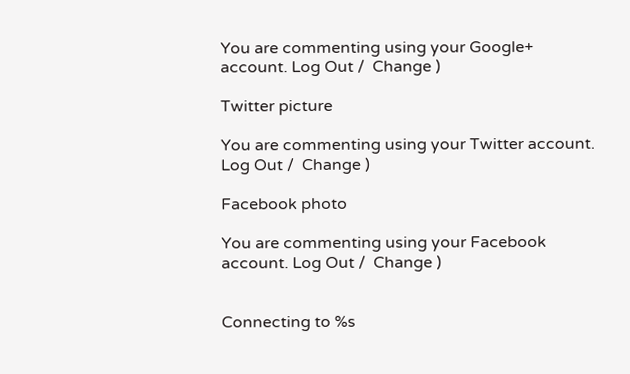You are commenting using your Google+ account. Log Out /  Change )

Twitter picture

You are commenting using your Twitter account. Log Out /  Change )

Facebook photo

You are commenting using your Facebook account. Log Out /  Change )


Connecting to %s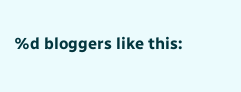%d bloggers like this: